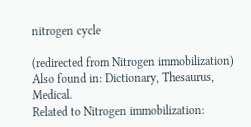nitrogen cycle

(redirected from Nitrogen immobilization)
Also found in: Dictionary, Thesaurus, Medical.
Related to Nitrogen immobilization: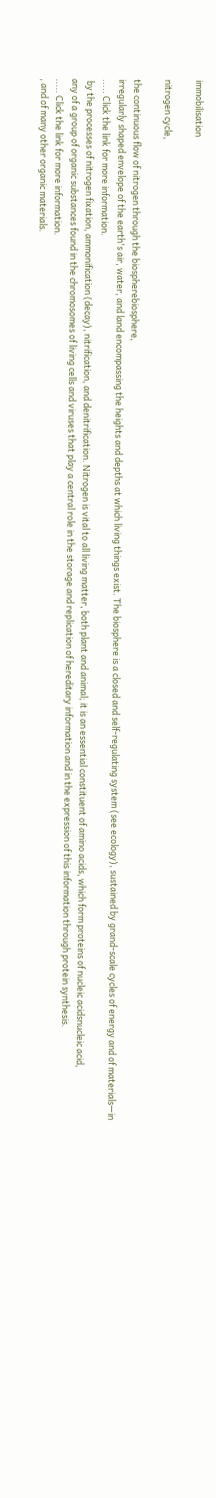immobilisation

nitrogen cycle,

the continuous flow of nitrogen through the biospherebiosphere,
irregularly shaped envelope of the earth's air, water, and land encompassing the heights and depths at which living things exist. The biosphere is a closed and self-regulating system (see ecology), sustained by grand-scale cycles of energy and of materials—in
..... Click the link for more information.
 by the processes of nitrogen fixation, ammonification (decay), nitrification, and denitrification. Nitrogen is vital to all living matter, both plant and animal; it is an essential constituent of amino acids, which form proteins of nucleic acidsnucleic acid,
any of a group of organic substances found in the chromosomes of living cells and viruses that play a central role in the storage and replication of hereditary information and in the expression of this information through protein synthesis.
..... Click the link for more information.
, and of many other organic materials.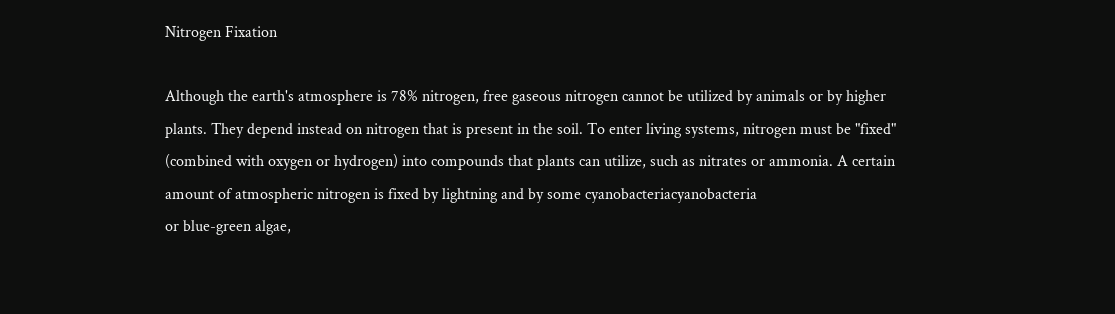Nitrogen Fixation

Although the earth's atmosphere is 78% nitrogen, free gaseous nitrogen cannot be utilized by animals or by higher plants. They depend instead on nitrogen that is present in the soil. To enter living systems, nitrogen must be "fixed" (combined with oxygen or hydrogen) into compounds that plants can utilize, such as nitrates or ammonia. A certain amount of atmospheric nitrogen is fixed by lightning and by some cyanobacteriacyanobacteria
or blue-green algae,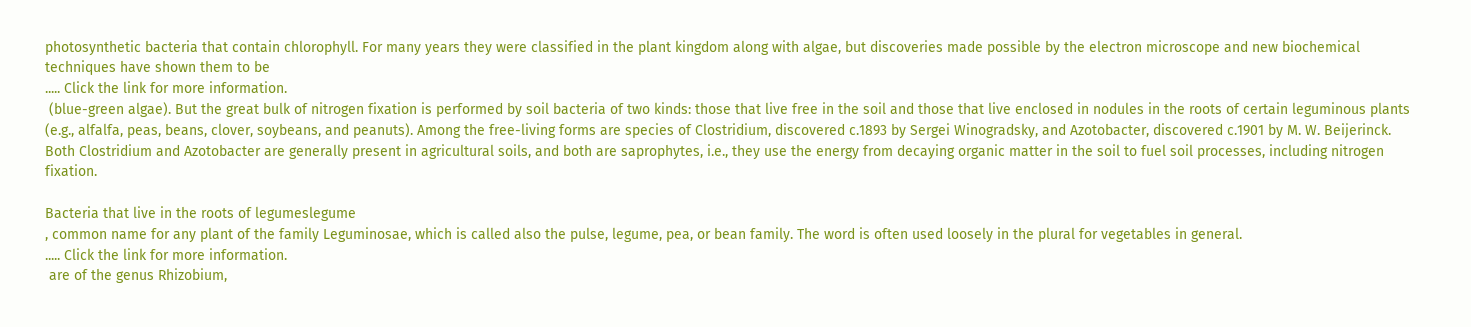photosynthetic bacteria that contain chlorophyll. For many years they were classified in the plant kingdom along with algae, but discoveries made possible by the electron microscope and new biochemical techniques have shown them to be
..... Click the link for more information.
 (blue-green algae). But the great bulk of nitrogen fixation is performed by soil bacteria of two kinds: those that live free in the soil and those that live enclosed in nodules in the roots of certain leguminous plants (e.g., alfalfa, peas, beans, clover, soybeans, and peanuts). Among the free-living forms are species of Clostridium, discovered c.1893 by Sergei Winogradsky, and Azotobacter, discovered c.1901 by M. W. Beijerinck. Both Clostridium and Azotobacter are generally present in agricultural soils, and both are saprophytes, i.e., they use the energy from decaying organic matter in the soil to fuel soil processes, including nitrogen fixation.

Bacteria that live in the roots of legumeslegume
, common name for any plant of the family Leguminosae, which is called also the pulse, legume, pea, or bean family. The word is often used loosely in the plural for vegetables in general.
..... Click the link for more information.
 are of the genus Rhizobium,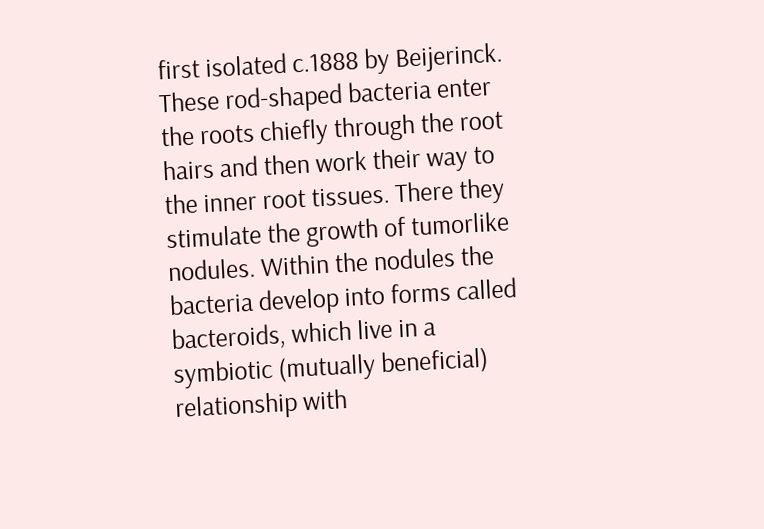first isolated c.1888 by Beijerinck. These rod-shaped bacteria enter the roots chiefly through the root hairs and then work their way to the inner root tissues. There they stimulate the growth of tumorlike nodules. Within the nodules the bacteria develop into forms called bacteroids, which live in a symbiotic (mutually beneficial) relationship with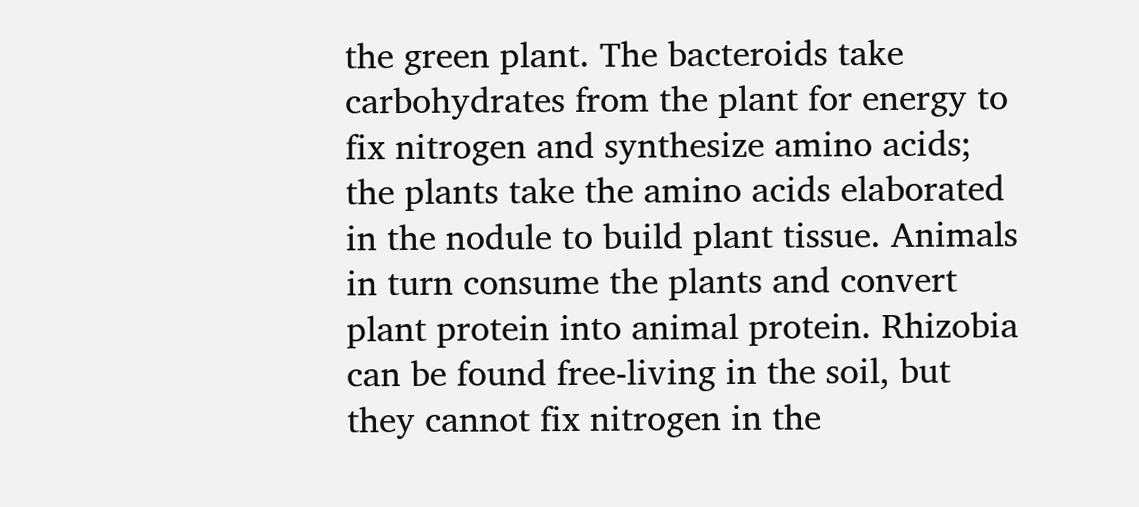the green plant. The bacteroids take carbohydrates from the plant for energy to fix nitrogen and synthesize amino acids; the plants take the amino acids elaborated in the nodule to build plant tissue. Animals in turn consume the plants and convert plant protein into animal protein. Rhizobia can be found free-living in the soil, but they cannot fix nitrogen in the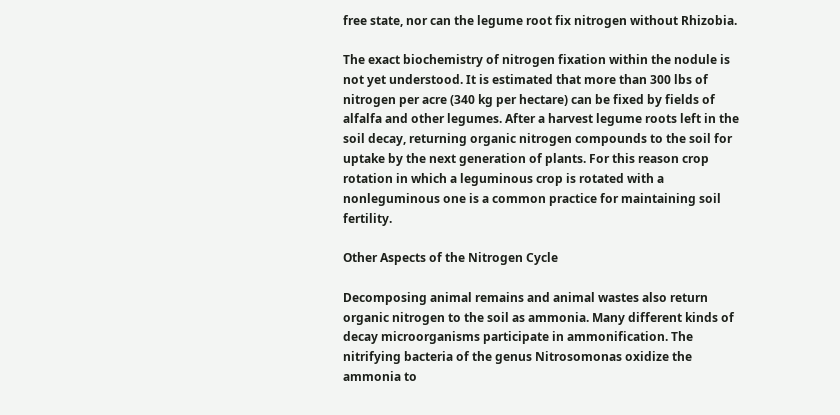free state, nor can the legume root fix nitrogen without Rhizobia.

The exact biochemistry of nitrogen fixation within the nodule is not yet understood. It is estimated that more than 300 lbs of nitrogen per acre (340 kg per hectare) can be fixed by fields of alfalfa and other legumes. After a harvest legume roots left in the soil decay, returning organic nitrogen compounds to the soil for uptake by the next generation of plants. For this reason crop rotation in which a leguminous crop is rotated with a nonleguminous one is a common practice for maintaining soil fertility.

Other Aspects of the Nitrogen Cycle

Decomposing animal remains and animal wastes also return organic nitrogen to the soil as ammonia. Many different kinds of decay microorganisms participate in ammonification. The nitrifying bacteria of the genus Nitrosomonas oxidize the ammonia to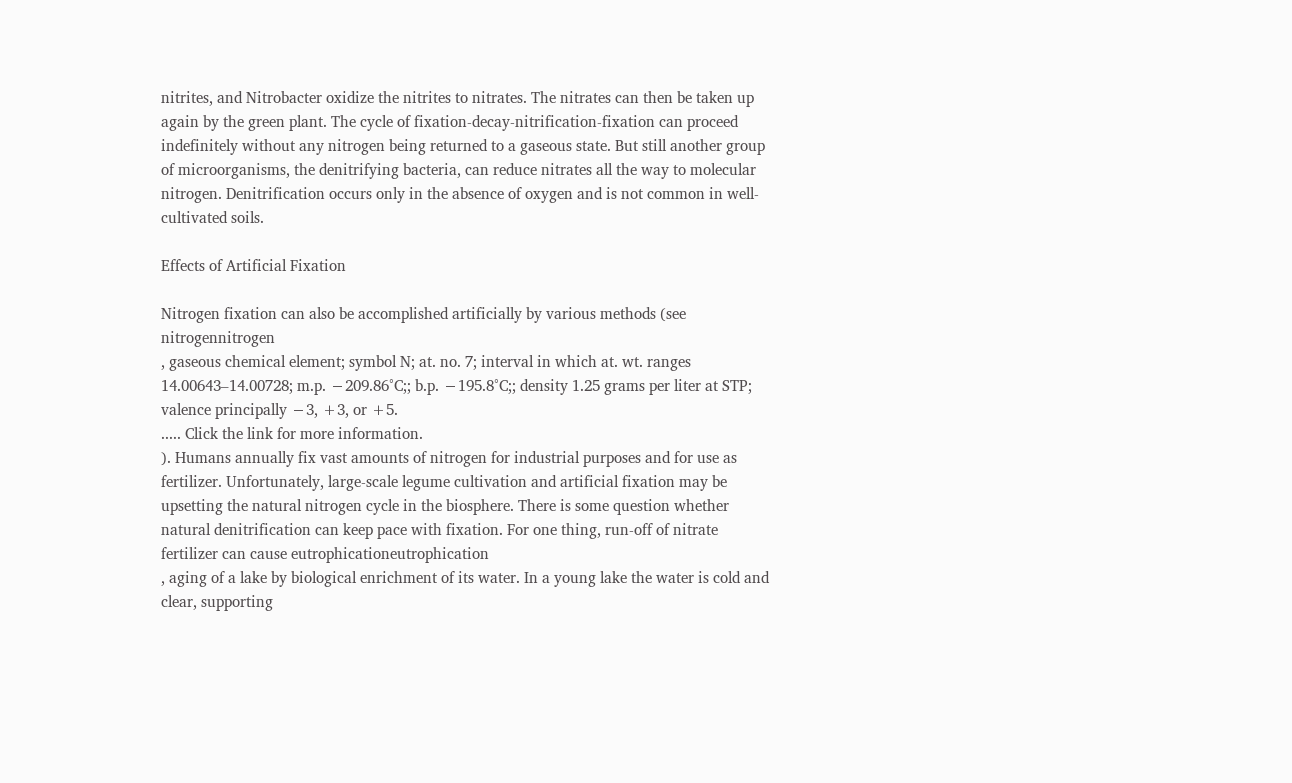nitrites, and Nitrobacter oxidize the nitrites to nitrates. The nitrates can then be taken up again by the green plant. The cycle of fixation-decay-nitrification-fixation can proceed indefinitely without any nitrogen being returned to a gaseous state. But still another group of microorganisms, the denitrifying bacteria, can reduce nitrates all the way to molecular nitrogen. Denitrification occurs only in the absence of oxygen and is not common in well-cultivated soils.

Effects of Artificial Fixation

Nitrogen fixation can also be accomplished artificially by various methods (see nitrogennitrogen
, gaseous chemical element; symbol N; at. no. 7; interval in which at. wt. ranges 14.00643–14.00728; m.p. −209.86°C;; b.p. −195.8°C;; density 1.25 grams per liter at STP; valence principally −3, +3, or +5.
..... Click the link for more information.
). Humans annually fix vast amounts of nitrogen for industrial purposes and for use as fertilizer. Unfortunately, large-scale legume cultivation and artificial fixation may be upsetting the natural nitrogen cycle in the biosphere. There is some question whether natural denitrification can keep pace with fixation. For one thing, run-off of nitrate fertilizer can cause eutrophicationeutrophication
, aging of a lake by biological enrichment of its water. In a young lake the water is cold and clear, supporting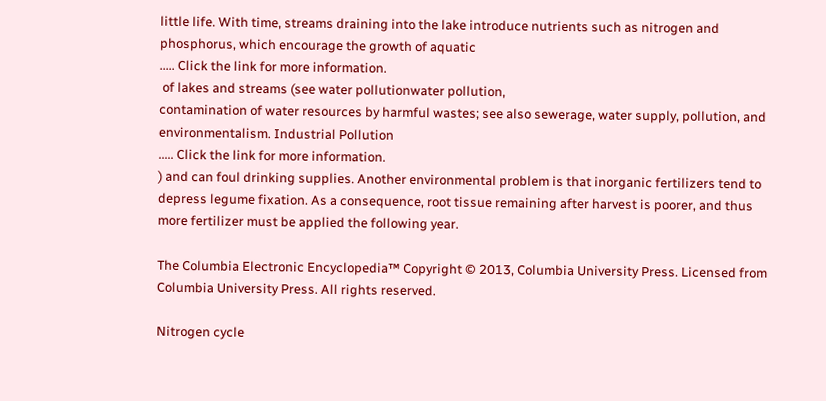little life. With time, streams draining into the lake introduce nutrients such as nitrogen and phosphorus, which encourage the growth of aquatic
..... Click the link for more information.
 of lakes and streams (see water pollutionwater pollution,
contamination of water resources by harmful wastes; see also sewerage, water supply, pollution, and environmentalism. Industrial Pollution
..... Click the link for more information.
) and can foul drinking supplies. Another environmental problem is that inorganic fertilizers tend to depress legume fixation. As a consequence, root tissue remaining after harvest is poorer, and thus more fertilizer must be applied the following year.

The Columbia Electronic Encyclopedia™ Copyright © 2013, Columbia University Press. Licensed from Columbia University Press. All rights reserved.

Nitrogen cycle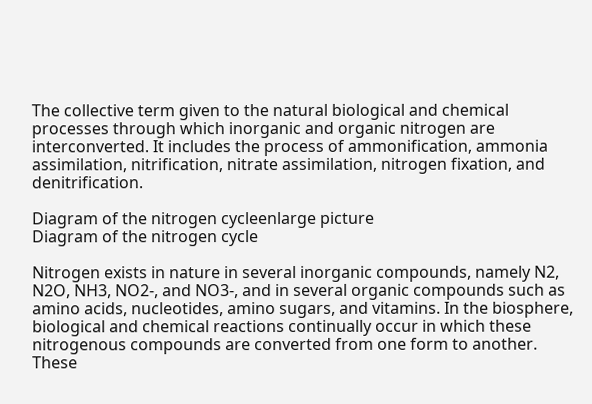The collective term given to the natural biological and chemical processes through which inorganic and organic nitrogen are interconverted. It includes the process of ammonification, ammonia assimilation, nitrification, nitrate assimilation, nitrogen fixation, and denitrification.

Diagram of the nitrogen cycleenlarge picture
Diagram of the nitrogen cycle

Nitrogen exists in nature in several inorganic compounds, namely N2, N2O, NH3, NO2-, and NO3-, and in several organic compounds such as amino acids, nucleotides, amino sugars, and vitamins. In the biosphere, biological and chemical reactions continually occur in which these nitrogenous compounds are converted from one form to another. These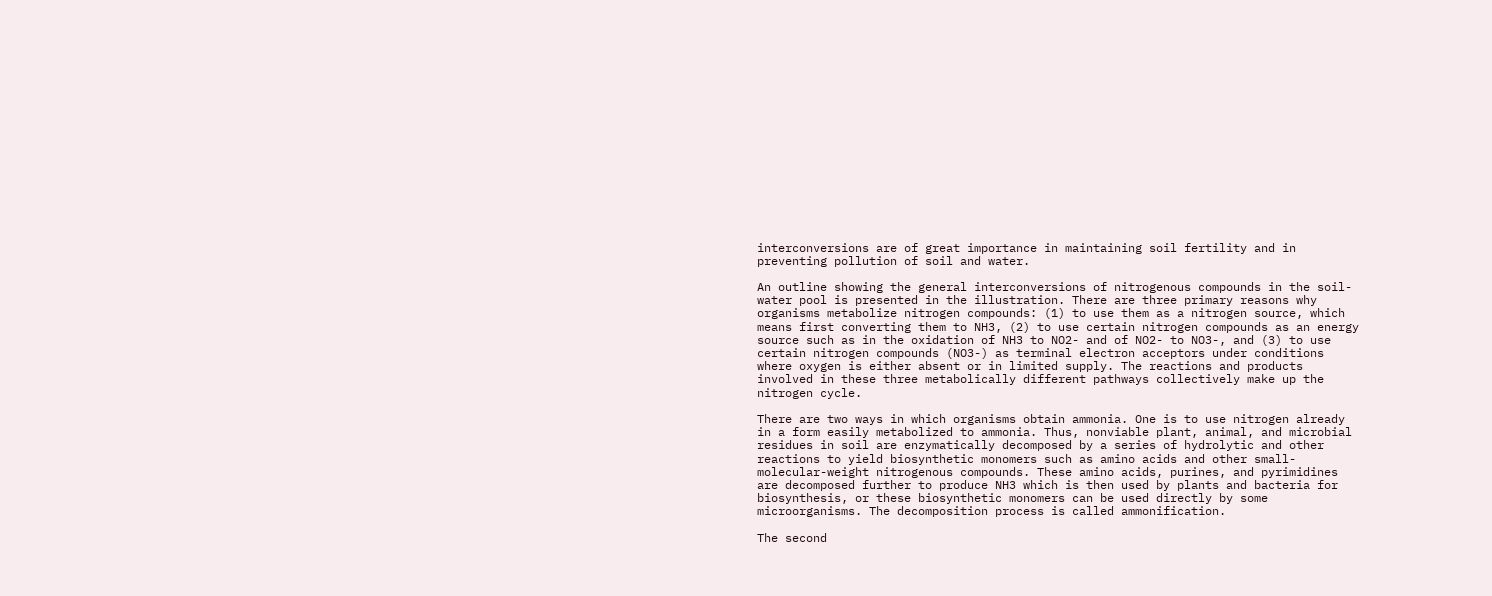interconversions are of great importance in maintaining soil fertility and in preventing pollution of soil and water.

An outline showing the general interconversions of nitrogenous compounds in the soil-water pool is presented in the illustration. There are three primary reasons why organisms metabolize nitrogen compounds: (1) to use them as a nitrogen source, which means first converting them to NH3, (2) to use certain nitrogen compounds as an energy source such as in the oxidation of NH3 to NO2- and of NO2- to NO3-, and (3) to use certain nitrogen compounds (NO3-) as terminal electron acceptors under conditions where oxygen is either absent or in limited supply. The reactions and products involved in these three metabolically different pathways collectively make up the nitrogen cycle.

There are two ways in which organisms obtain ammonia. One is to use nitrogen already in a form easily metabolized to ammonia. Thus, nonviable plant, animal, and microbial residues in soil are enzymatically decomposed by a series of hydrolytic and other reactions to yield biosynthetic monomers such as amino acids and other small-molecular-weight nitrogenous compounds. These amino acids, purines, and pyrimidines are decomposed further to produce NH3 which is then used by plants and bacteria for biosynthesis, or these biosynthetic monomers can be used directly by some microorganisms. The decomposition process is called ammonification.

The second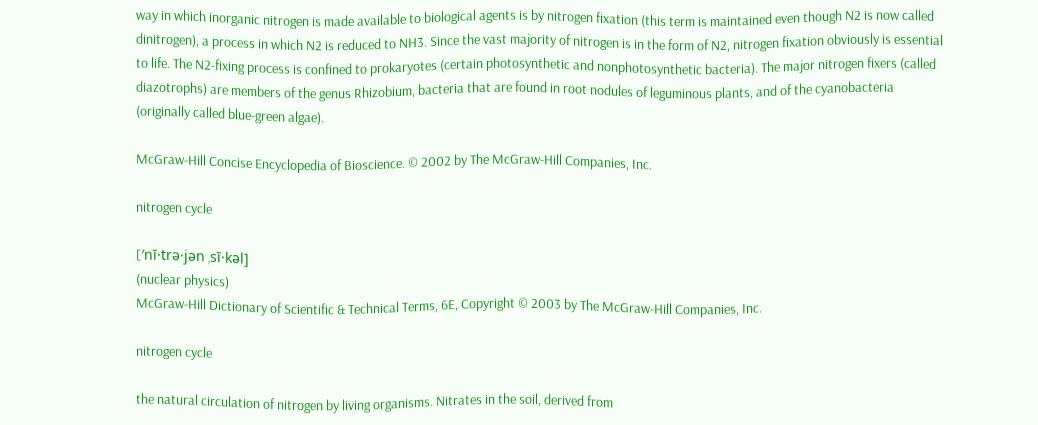way in which inorganic nitrogen is made available to biological agents is by nitrogen fixation (this term is maintained even though N2 is now called dinitrogen), a process in which N2 is reduced to NH3. Since the vast majority of nitrogen is in the form of N2, nitrogen fixation obviously is essential to life. The N2-fixing process is confined to prokaryotes (certain photosynthetic and nonphotosynthetic bacteria). The major nitrogen fixers (called diazotrophs) are members of the genus Rhizobium, bacteria that are found in root nodules of leguminous plants, and of the cyanobacteria (originally called blue-green algae).

McGraw-Hill Concise Encyclopedia of Bioscience. © 2002 by The McGraw-Hill Companies, Inc.

nitrogen cycle

[′nī·trə·jən ‚sī·kəl]
(nuclear physics)
McGraw-Hill Dictionary of Scientific & Technical Terms, 6E, Copyright © 2003 by The McGraw-Hill Companies, Inc.

nitrogen cycle

the natural circulation of nitrogen by living organisms. Nitrates in the soil, derived from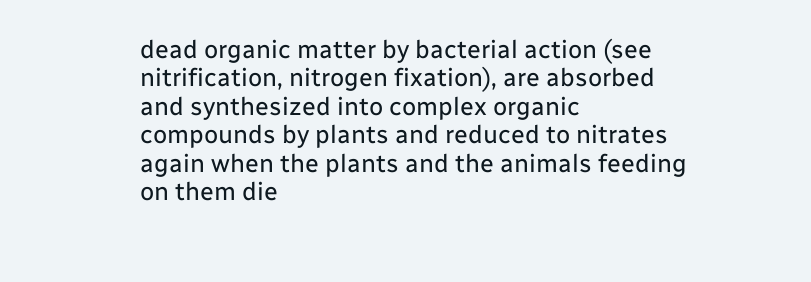dead organic matter by bacterial action (see nitrification, nitrogen fixation), are absorbed and synthesized into complex organic compounds by plants and reduced to nitrates again when the plants and the animals feeding on them die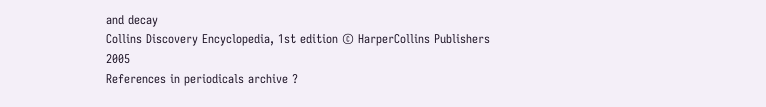and decay
Collins Discovery Encyclopedia, 1st edition © HarperCollins Publishers 2005
References in periodicals archive ?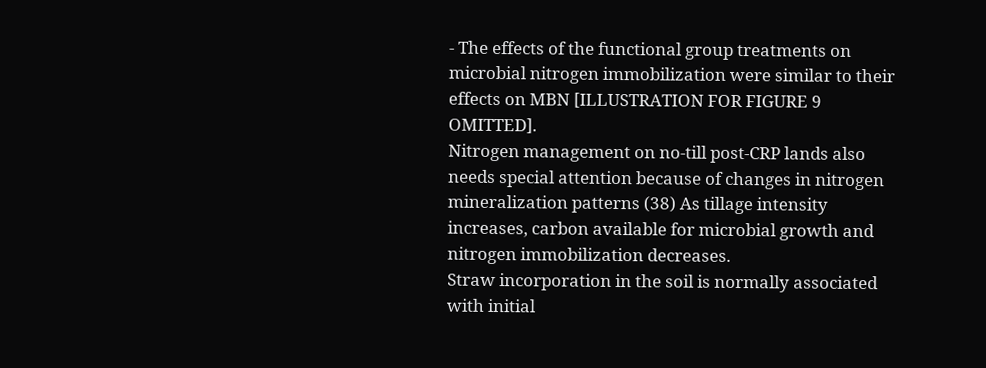- The effects of the functional group treatments on microbial nitrogen immobilization were similar to their effects on MBN [ILLUSTRATION FOR FIGURE 9 OMITTED].
Nitrogen management on no-till post-CRP lands also needs special attention because of changes in nitrogen mineralization patterns (38) As tillage intensity increases, carbon available for microbial growth and nitrogen immobilization decreases.
Straw incorporation in the soil is normally associated with initial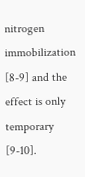nitrogen immobilization [8-9] and the effect is only temporary [9-10].